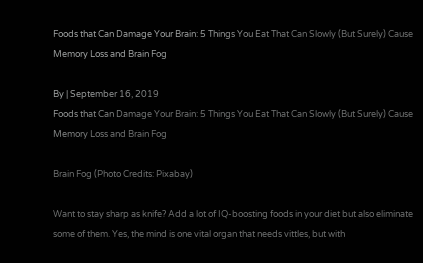Foods that Can Damage Your Brain: 5 Things You Eat That Can Slowly (But Surely) Cause Memory Loss and Brain Fog

By | September 16, 2019
Foods that Can Damage Your Brain: 5 Things You Eat That Can Slowly (But Surely) Cause Memory Loss and Brain Fog

Brain Fog (Photo Credits: Pixabay)

Want to stay sharp as knife? Add a lot of IQ-boosting foods in your diet but also eliminate some of them. Yes, the mind is one vital organ that needs vittles, but with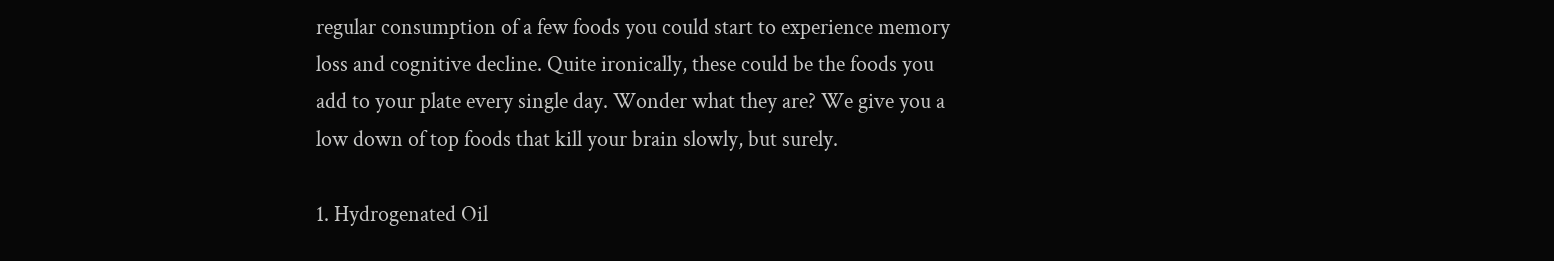regular consumption of a few foods you could start to experience memory loss and cognitive decline. Quite ironically, these could be the foods you add to your plate every single day. Wonder what they are? We give you a low down of top foods that kill your brain slowly, but surely.

1. Hydrogenated Oil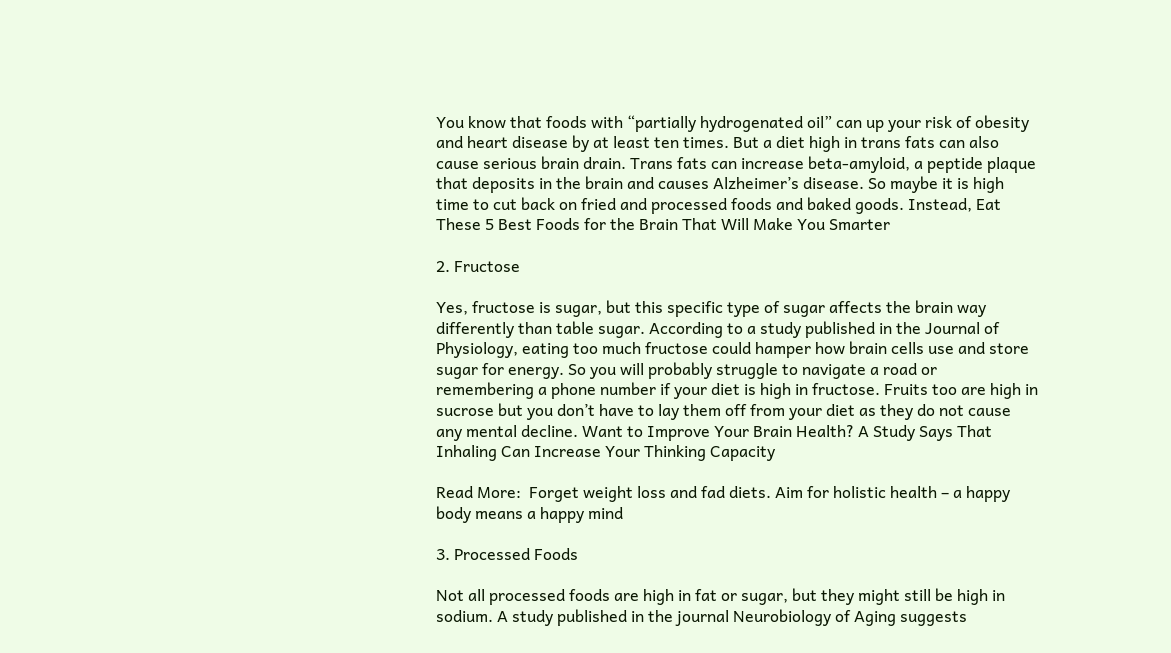You know that foods with “partially hydrogenated oil” can up your risk of obesity and heart disease by at least ten times. But a diet high in trans fats can also cause serious brain drain. Trans fats can increase beta-amyloid, a peptide plaque that deposits in the brain and causes Alzheimer’s disease. So maybe it is high time to cut back on fried and processed foods and baked goods. Instead, Eat These 5 Best Foods for the Brain That Will Make You Smarter

2. Fructose

Yes, fructose is sugar, but this specific type of sugar affects the brain way differently than table sugar. According to a study published in the Journal of Physiology, eating too much fructose could hamper how brain cells use and store sugar for energy. So you will probably struggle to navigate a road or remembering a phone number if your diet is high in fructose. Fruits too are high in sucrose but you don’t have to lay them off from your diet as they do not cause any mental decline. Want to Improve Your Brain Health? A Study Says That Inhaling Can Increase Your Thinking Capacity

Read More:  Forget weight loss and fad diets. Aim for holistic health – a happy body means a happy mind

3. Processed Foods

Not all processed foods are high in fat or sugar, but they might still be high in sodium. A study published in the journal Neurobiology of Aging suggests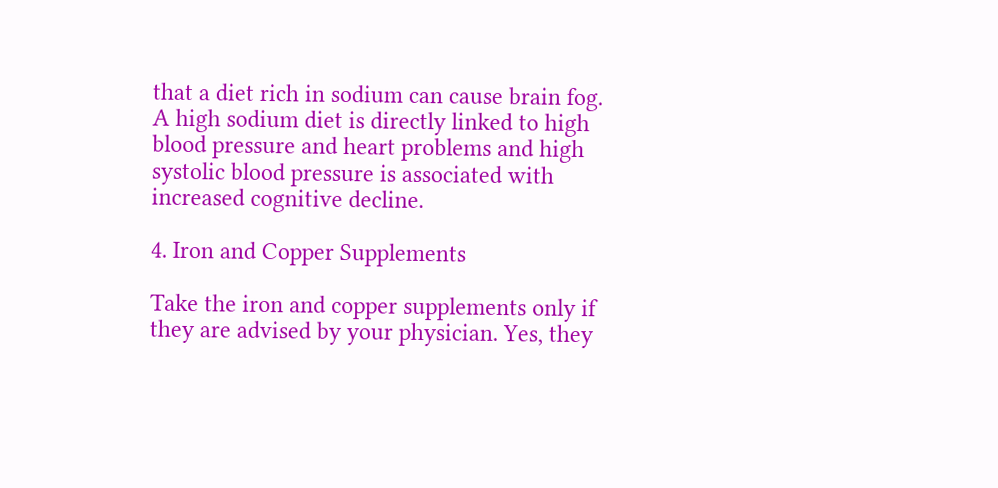that a diet rich in sodium can cause brain fog. A high sodium diet is directly linked to high blood pressure and heart problems and high systolic blood pressure is associated with increased cognitive decline.

4. Iron and Copper Supplements

Take the iron and copper supplements only if they are advised by your physician. Yes, they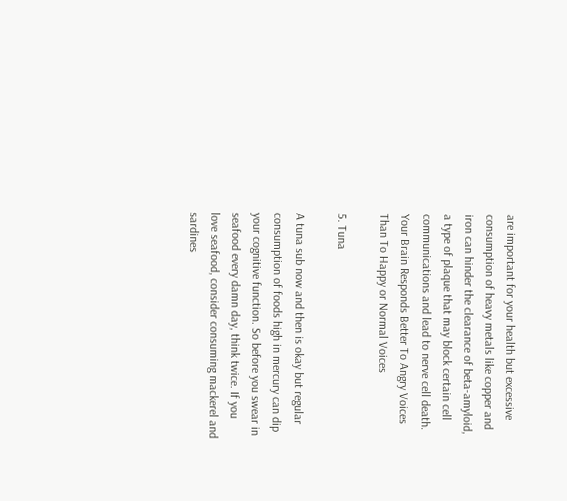are important for your health but excessive consumption of heavy metals like copper and iron can hinder the clearance of beta-amyloid, a type of plaque that may block certain cell communications and lead to nerve cell death.  Your Brain Responds Better To Angry Voices Than To Happy or Normal Voices

5. Tuna

A tuna sub now and then is okay but regular consumption of foods high in mercury can dip your cognitive function. So before you swear in seafood every damn day, think twice. If you love seafood, consider consuming mackerel and sardines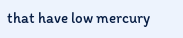that have low mercury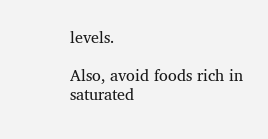levels.

Also, avoid foods rich in saturated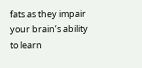fats as they impair your brain’s ability to learn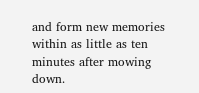and form new memories within as little as ten minutes after mowing down.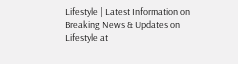Lifestyle | Latest Information on Breaking News & Updates on Lifestyle at